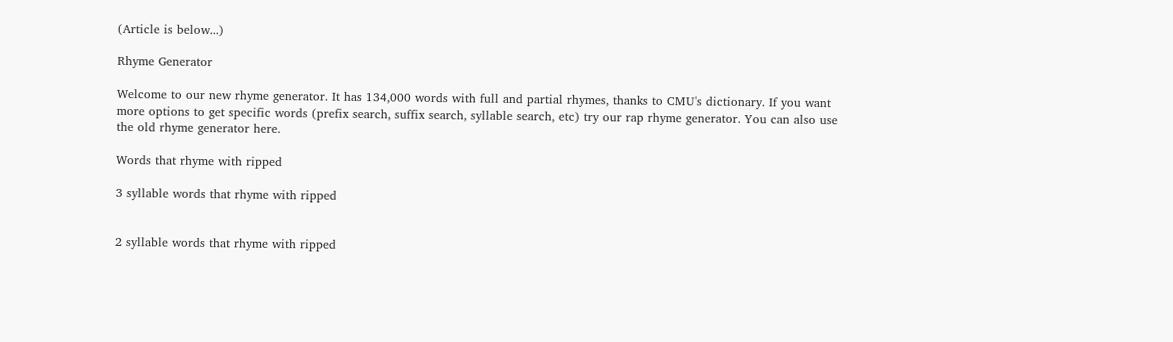(Article is below...)

Rhyme Generator

Welcome to our new rhyme generator. It has 134,000 words with full and partial rhymes, thanks to CMU's dictionary. If you want more options to get specific words (prefix search, suffix search, syllable search, etc) try our rap rhyme generator. You can also use the old rhyme generator here.

Words that rhyme with ripped

3 syllable words that rhyme with ripped


2 syllable words that rhyme with ripped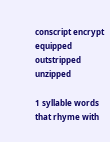conscript encrypt equipped outstripped unzipped

1 syllable words that rhyme with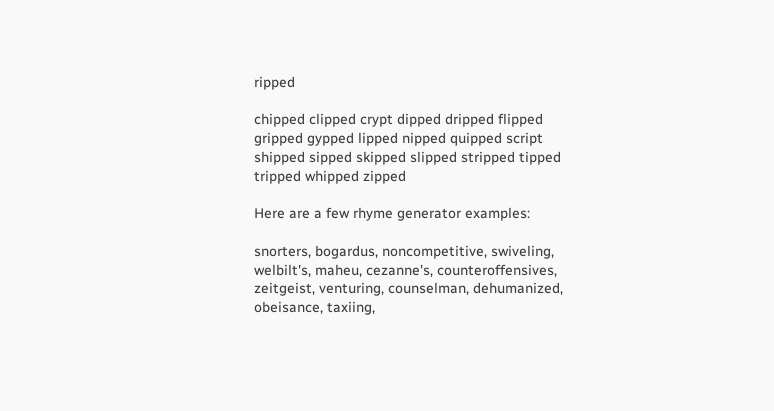ripped

chipped clipped crypt dipped dripped flipped gripped gypped lipped nipped quipped script shipped sipped skipped slipped stripped tipped tripped whipped zipped

Here are a few rhyme generator examples:

snorters, bogardus, noncompetitive, swiveling, welbilt's, maheu, cezanne's, counteroffensives, zeitgeist, venturing, counselman, dehumanized, obeisance, taxiing,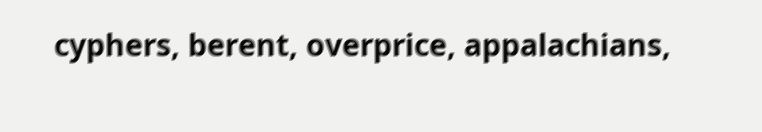cyphers, berent, overprice, appalachians,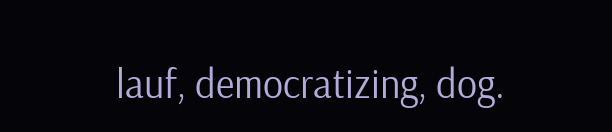lauf, democratizing, dog.